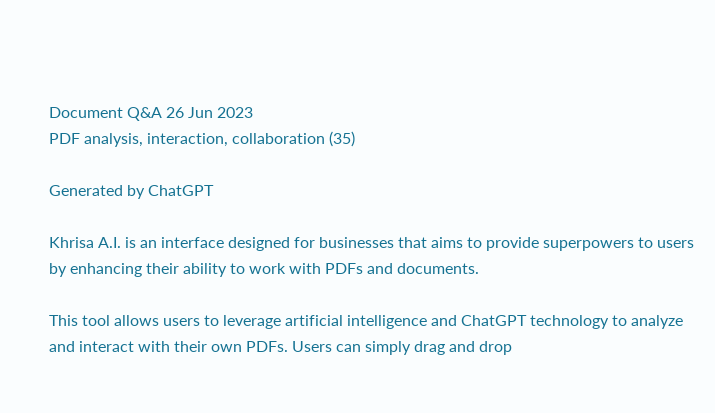Document Q&A 26 Jun 2023
PDF analysis, interaction, collaboration (35)

Generated by ChatGPT

Khrisa A.I. is an interface designed for businesses that aims to provide superpowers to users by enhancing their ability to work with PDFs and documents.

This tool allows users to leverage artificial intelligence and ChatGPT technology to analyze and interact with their own PDFs. Users can simply drag and drop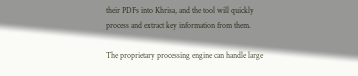their PDFs into Khrisa, and the tool will quickly process and extract key information from them.

The proprietary processing engine can handle large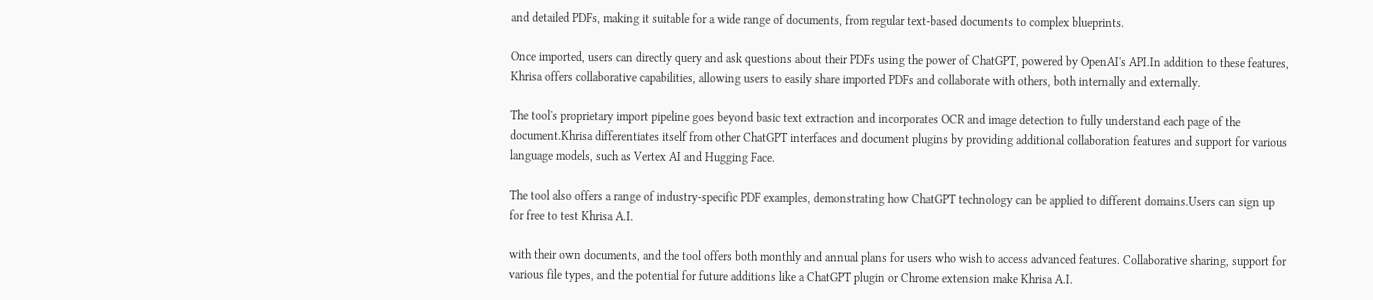and detailed PDFs, making it suitable for a wide range of documents, from regular text-based documents to complex blueprints.

Once imported, users can directly query and ask questions about their PDFs using the power of ChatGPT, powered by OpenAI's API.In addition to these features, Khrisa offers collaborative capabilities, allowing users to easily share imported PDFs and collaborate with others, both internally and externally.

The tool's proprietary import pipeline goes beyond basic text extraction and incorporates OCR and image detection to fully understand each page of the document.Khrisa differentiates itself from other ChatGPT interfaces and document plugins by providing additional collaboration features and support for various language models, such as Vertex AI and Hugging Face.

The tool also offers a range of industry-specific PDF examples, demonstrating how ChatGPT technology can be applied to different domains.Users can sign up for free to test Khrisa A.I.

with their own documents, and the tool offers both monthly and annual plans for users who wish to access advanced features. Collaborative sharing, support for various file types, and the potential for future additions like a ChatGPT plugin or Chrome extension make Khrisa A.I.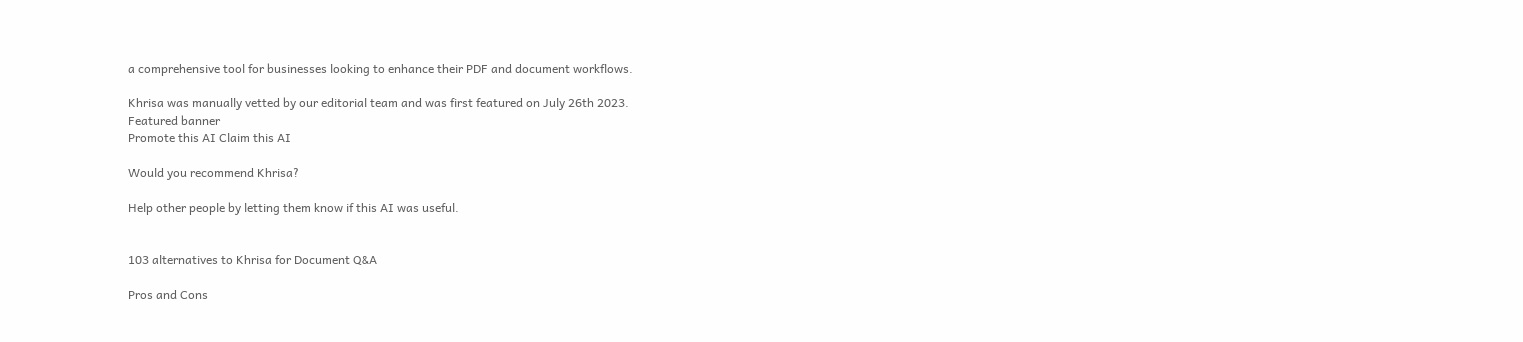a comprehensive tool for businesses looking to enhance their PDF and document workflows.

Khrisa was manually vetted by our editorial team and was first featured on July 26th 2023.
Featured banner
Promote this AI Claim this AI

Would you recommend Khrisa?

Help other people by letting them know if this AI was useful.


103 alternatives to Khrisa for Document Q&A

Pros and Cons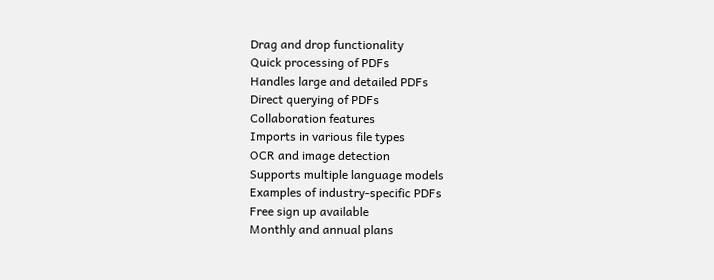Drag and drop functionality
Quick processing of PDFs
Handles large and detailed PDFs
Direct querying of PDFs
Collaboration features
Imports in various file types
OCR and image detection
Supports multiple language models
Examples of industry-specific PDFs
Free sign up available
Monthly and annual plans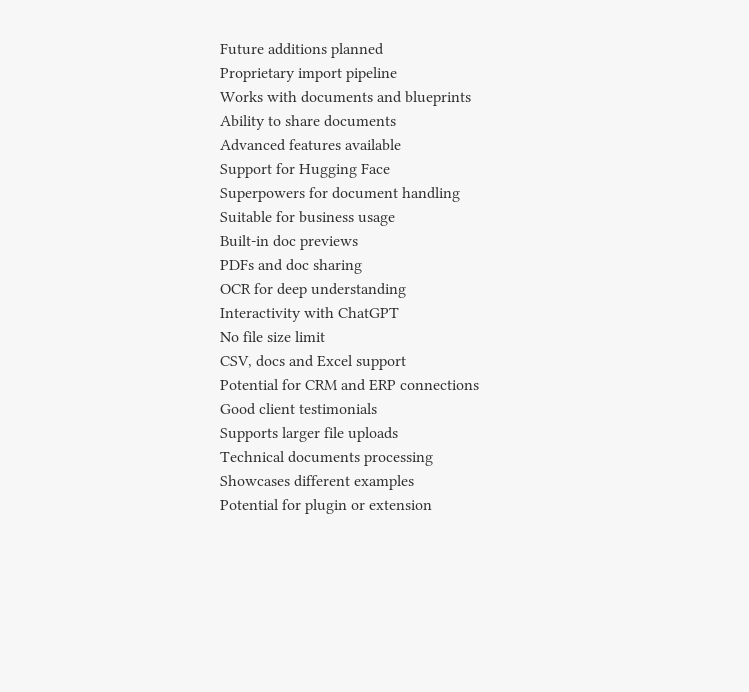Future additions planned
Proprietary import pipeline
Works with documents and blueprints
Ability to share documents
Advanced features available
Support for Hugging Face
Superpowers for document handling
Suitable for business usage
Built-in doc previews
PDFs and doc sharing
OCR for deep understanding
Interactivity with ChatGPT
No file size limit
CSV, docs and Excel support
Potential for CRM and ERP connections
Good client testimonials
Supports larger file uploads
Technical documents processing
Showcases different examples
Potential for plugin or extension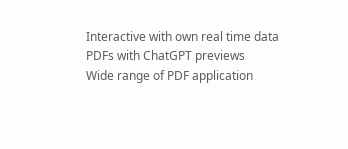Interactive with own real time data
PDFs with ChatGPT previews
Wide range of PDF application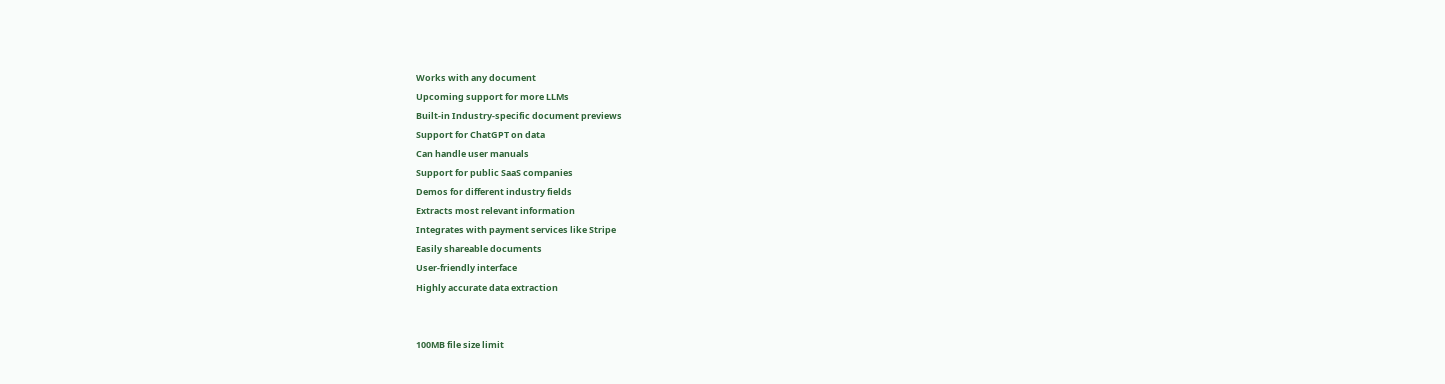Works with any document
Upcoming support for more LLMs
Built-in Industry-specific document previews
Support for ChatGPT on data
Can handle user manuals
Support for public SaaS companies
Demos for different industry fields
Extracts most relevant information
Integrates with payment services like Stripe
Easily shareable documents
User-friendly interface
Highly accurate data extraction


100MB file size limit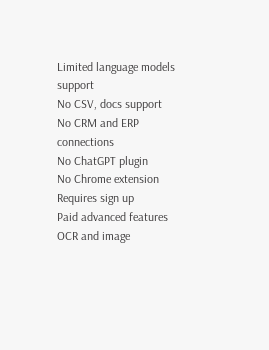Limited language models support
No CSV, docs support
No CRM and ERP connections
No ChatGPT plugin
No Chrome extension
Requires sign up
Paid advanced features
OCR and image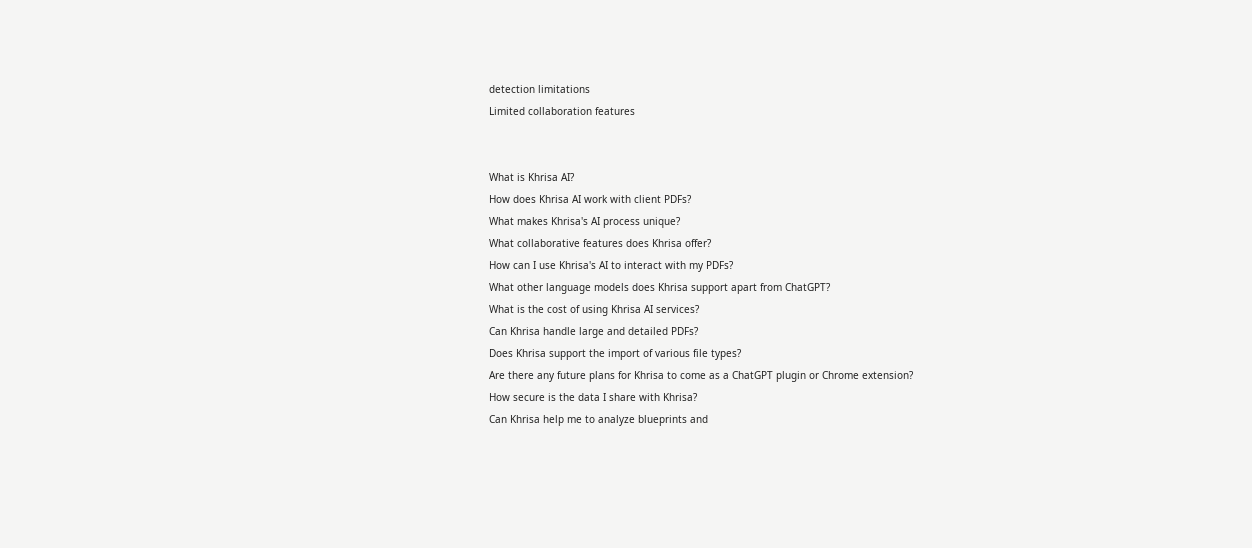detection limitations
Limited collaboration features


What is Khrisa AI?
How does Khrisa AI work with client PDFs?
What makes Khrisa's AI process unique?
What collaborative features does Khrisa offer?
How can I use Khrisa's AI to interact with my PDFs?
What other language models does Khrisa support apart from ChatGPT?
What is the cost of using Khrisa AI services?
Can Khrisa handle large and detailed PDFs?
Does Khrisa support the import of various file types?
Are there any future plans for Khrisa to come as a ChatGPT plugin or Chrome extension?
How secure is the data I share with Khrisa?
Can Khrisa help me to analyze blueprints and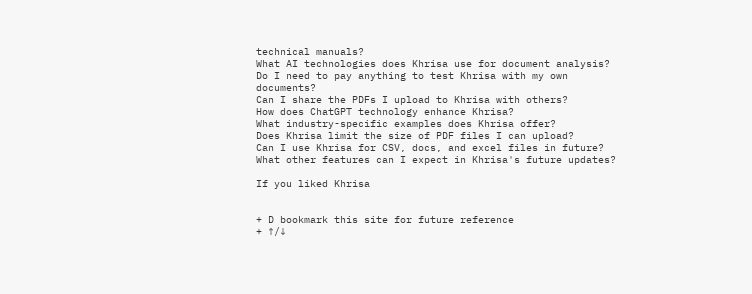technical manuals?
What AI technologies does Khrisa use for document analysis?
Do I need to pay anything to test Khrisa with my own documents?
Can I share the PDFs I upload to Khrisa with others?
How does ChatGPT technology enhance Khrisa?
What industry-specific examples does Khrisa offer?
Does Khrisa limit the size of PDF files I can upload?
Can I use Khrisa for CSV, docs, and excel files in future?
What other features can I expect in Khrisa's future updates?

If you liked Khrisa


+ D bookmark this site for future reference
+ ↑/↓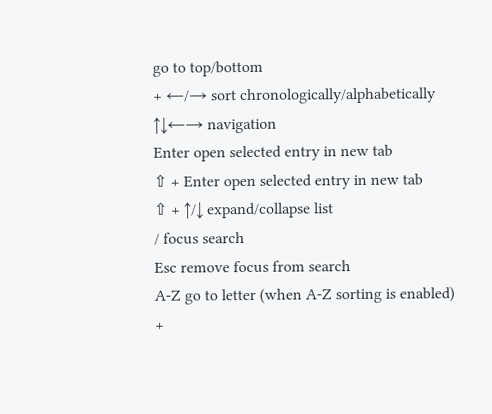go to top/bottom
+ ←/→ sort chronologically/alphabetically
↑↓←→ navigation
Enter open selected entry in new tab
⇧ + Enter open selected entry in new tab
⇧ + ↑/↓ expand/collapse list
/ focus search
Esc remove focus from search
A-Z go to letter (when A-Z sorting is enabled)
+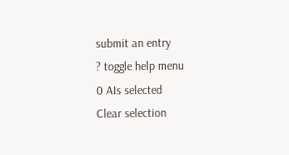submit an entry
? toggle help menu
0 AIs selected
Clear selection